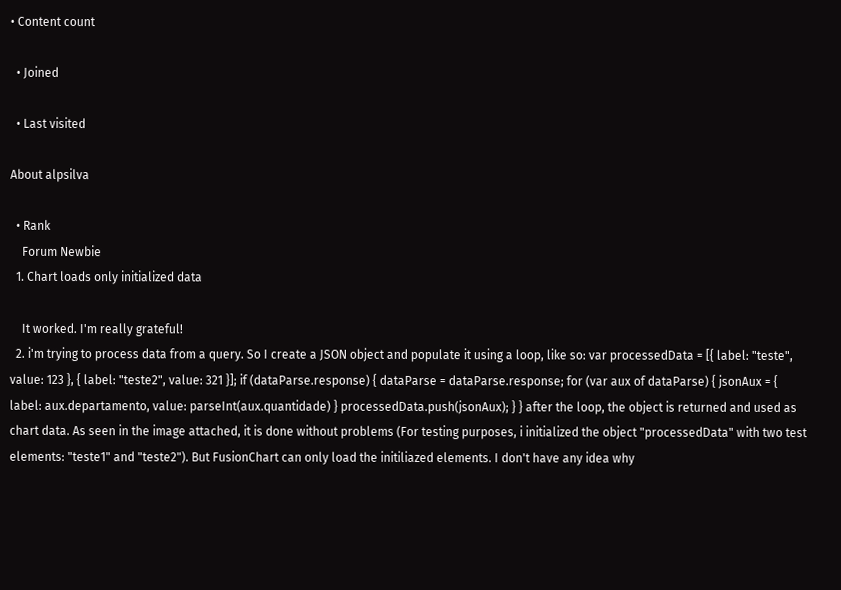• Content count

  • Joined

  • Last visited

About alpsilva

  • Rank
    Forum Newbie
  1. Chart loads only initialized data

    It worked. I'm really grateful!
  2. i'm trying to process data from a query. So I create a JSON object and populate it using a loop, like so: var processedData = [{ label: "teste", value: 123 }, { label: "teste2", value: 321 }]; if (dataParse.response) { dataParse = dataParse.response; for (var aux of dataParse) { jsonAux = { label: aux.departamento, value: parseInt(aux.quantidade) } processedData.push(jsonAux); } } after the loop, the object is returned and used as chart data. As seen in the image attached, it is done without problems (For testing purposes, i initialized the object "processedData" with two test elements: "teste1" and "teste2"). But FusionChart can only load the initiliazed elements. I don't have any idea why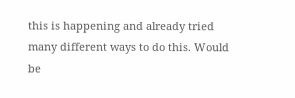this is happening and already tried many different ways to do this. Would be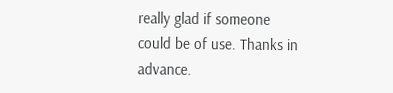really glad if someone could be of use. Thanks in advance.